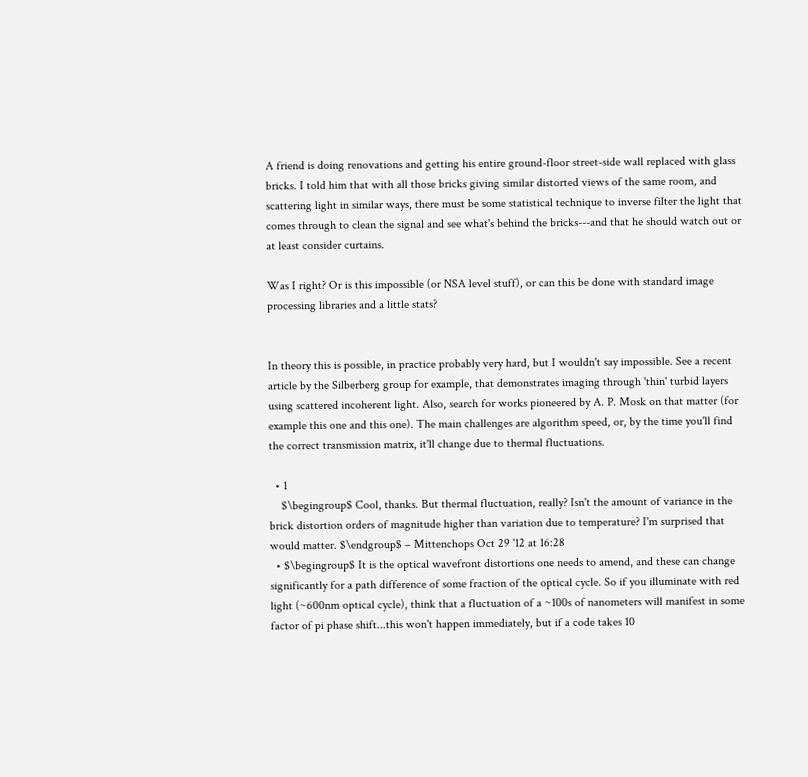A friend is doing renovations and getting his entire ground-floor street-side wall replaced with glass bricks. I told him that with all those bricks giving similar distorted views of the same room, and scattering light in similar ways, there must be some statistical technique to inverse filter the light that comes through to clean the signal and see what's behind the bricks---and that he should watch out or at least consider curtains.

Was I right? Or is this impossible (or NSA level stuff), or can this be done with standard image processing libraries and a little stats?


In theory this is possible, in practice probably very hard, but I wouldn't say impossible. See a recent article by the Silberberg group for example, that demonstrates imaging through 'thin' turbid layers using scattered incoherent light. Also, search for works pioneered by A. P. Mosk on that matter (for example this one and this one). The main challenges are algorithm speed, or, by the time you'll find the correct transmission matrix, it'll change due to thermal fluctuations.

  • 1
    $\begingroup$ Cool, thanks. But thermal fluctuation, really? Isn't the amount of variance in the brick distortion orders of magnitude higher than variation due to temperature? I'm surprised that would matter. $\endgroup$ – Mittenchops Oct 29 '12 at 16:28
  • $\begingroup$ It is the optical wavefront distortions one needs to amend, and these can change significantly for a path difference of some fraction of the optical cycle. So if you illuminate with red light (~600nm optical cycle), think that a fluctuation of a ~100s of nanometers will manifest in some factor of pi phase shift...this won't happen immediately, but if a code takes 10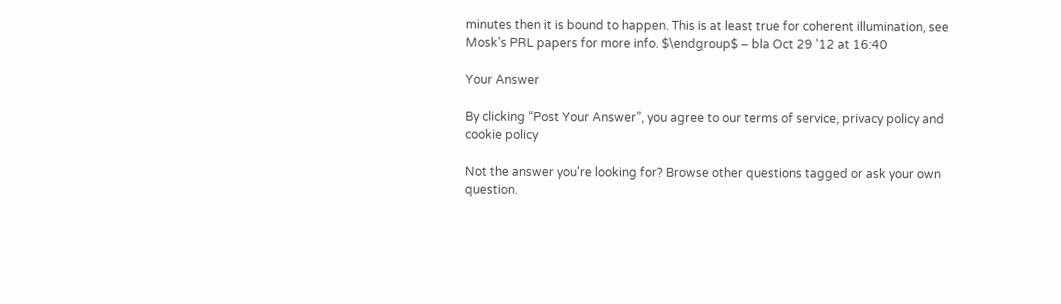minutes then it is bound to happen. This is at least true for coherent illumination, see Mosk's PRL papers for more info. $\endgroup$ – bla Oct 29 '12 at 16:40

Your Answer

By clicking “Post Your Answer”, you agree to our terms of service, privacy policy and cookie policy

Not the answer you're looking for? Browse other questions tagged or ask your own question.